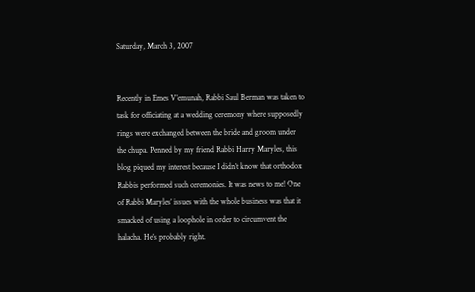Saturday, March 3, 2007


Recently in Emes V’emunah, Rabbi Saul Berman was taken to task for officiating at a wedding ceremony where supposedly rings were exchanged between the bride and groom under the chupa. Penned by my friend Rabbi Harry Maryles, this blog piqued my interest because I didn’t know that orthodox Rabbis performed such ceremonies. It was news to me! One of Rabbi Maryles’ issues with the whole business was that it smacked of using a loophole in order to circumvent the halacha. He’s probably right.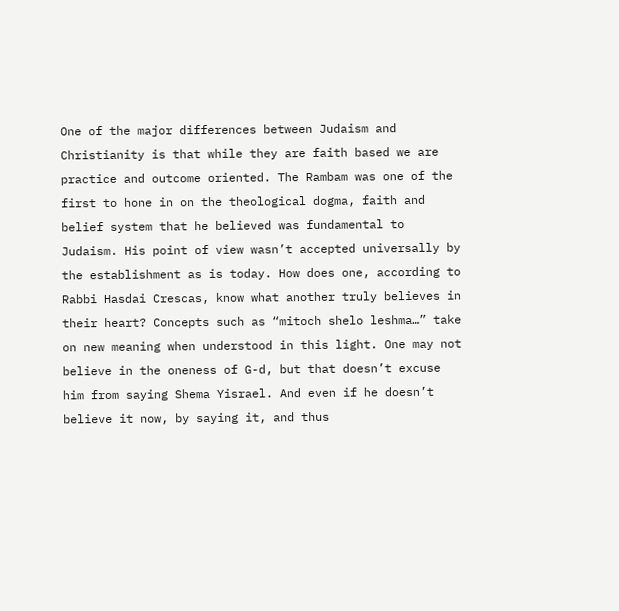One of the major differences between Judaism and Christianity is that while they are faith based we are practice and outcome oriented. The Rambam was one of the first to hone in on the theological dogma, faith and belief system that he believed was fundamental to Judaism. His point of view wasn’t accepted universally by the establishment as is today. How does one, according to Rabbi Hasdai Crescas, know what another truly believes in their heart? Concepts such as “mitoch shelo leshma…” take on new meaning when understood in this light. One may not believe in the oneness of G-d, but that doesn’t excuse him from saying Shema Yisrael. And even if he doesn’t believe it now, by saying it, and thus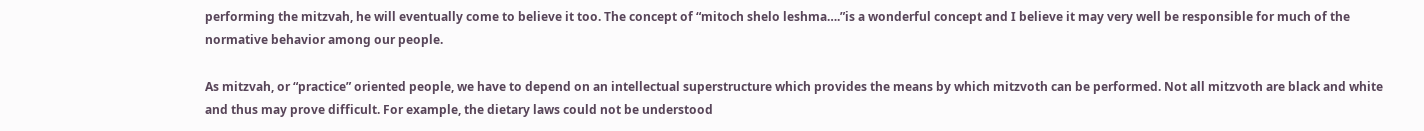performing the mitzvah, he will eventually come to believe it too. The concept of “mitoch shelo leshma….”is a wonderful concept and I believe it may very well be responsible for much of the normative behavior among our people.

As mitzvah, or “practice” oriented people, we have to depend on an intellectual superstructure which provides the means by which mitzvoth can be performed. Not all mitzvoth are black and white and thus may prove difficult. For example, the dietary laws could not be understood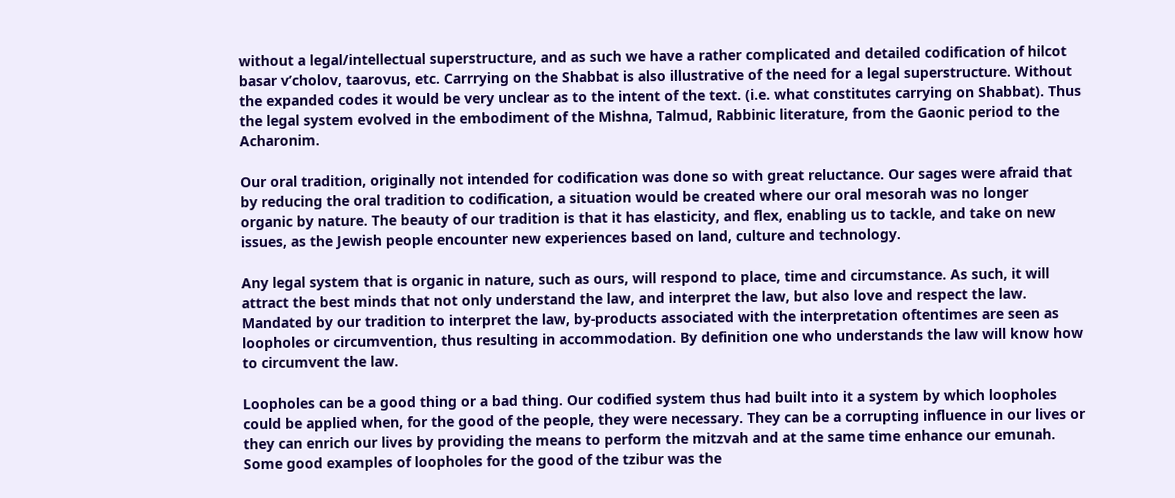without a legal/intellectual superstructure, and as such we have a rather complicated and detailed codification of hilcot basar v’cholov, taarovus, etc. Carrrying on the Shabbat is also illustrative of the need for a legal superstructure. Without the expanded codes it would be very unclear as to the intent of the text. (i.e. what constitutes carrying on Shabbat). Thus the legal system evolved in the embodiment of the Mishna, Talmud, Rabbinic literature, from the Gaonic period to the Acharonim.

Our oral tradition, originally not intended for codification was done so with great reluctance. Our sages were afraid that by reducing the oral tradition to codification, a situation would be created where our oral mesorah was no longer organic by nature. The beauty of our tradition is that it has elasticity, and flex, enabling us to tackle, and take on new issues, as the Jewish people encounter new experiences based on land, culture and technology.

Any legal system that is organic in nature, such as ours, will respond to place, time and circumstance. As such, it will attract the best minds that not only understand the law, and interpret the law, but also love and respect the law. Mandated by our tradition to interpret the law, by-products associated with the interpretation oftentimes are seen as loopholes or circumvention, thus resulting in accommodation. By definition one who understands the law will know how to circumvent the law.

Loopholes can be a good thing or a bad thing. Our codified system thus had built into it a system by which loopholes could be applied when, for the good of the people, they were necessary. They can be a corrupting influence in our lives or they can enrich our lives by providing the means to perform the mitzvah and at the same time enhance our emunah. Some good examples of loopholes for the good of the tzibur was the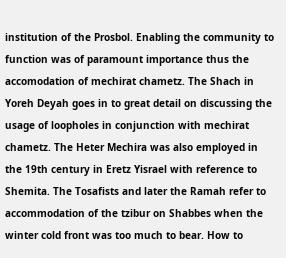institution of the Prosbol. Enabling the community to function was of paramount importance thus the accomodation of mechirat chametz. The Shach in Yoreh Deyah goes in to great detail on discussing the usage of loopholes in conjunction with mechirat chametz. The Heter Mechira was also employed in the 19th century in Eretz Yisrael with reference to Shemita. The Tosafists and later the Ramah refer to accommodation of the tzibur on Shabbes when the winter cold front was too much to bear. How to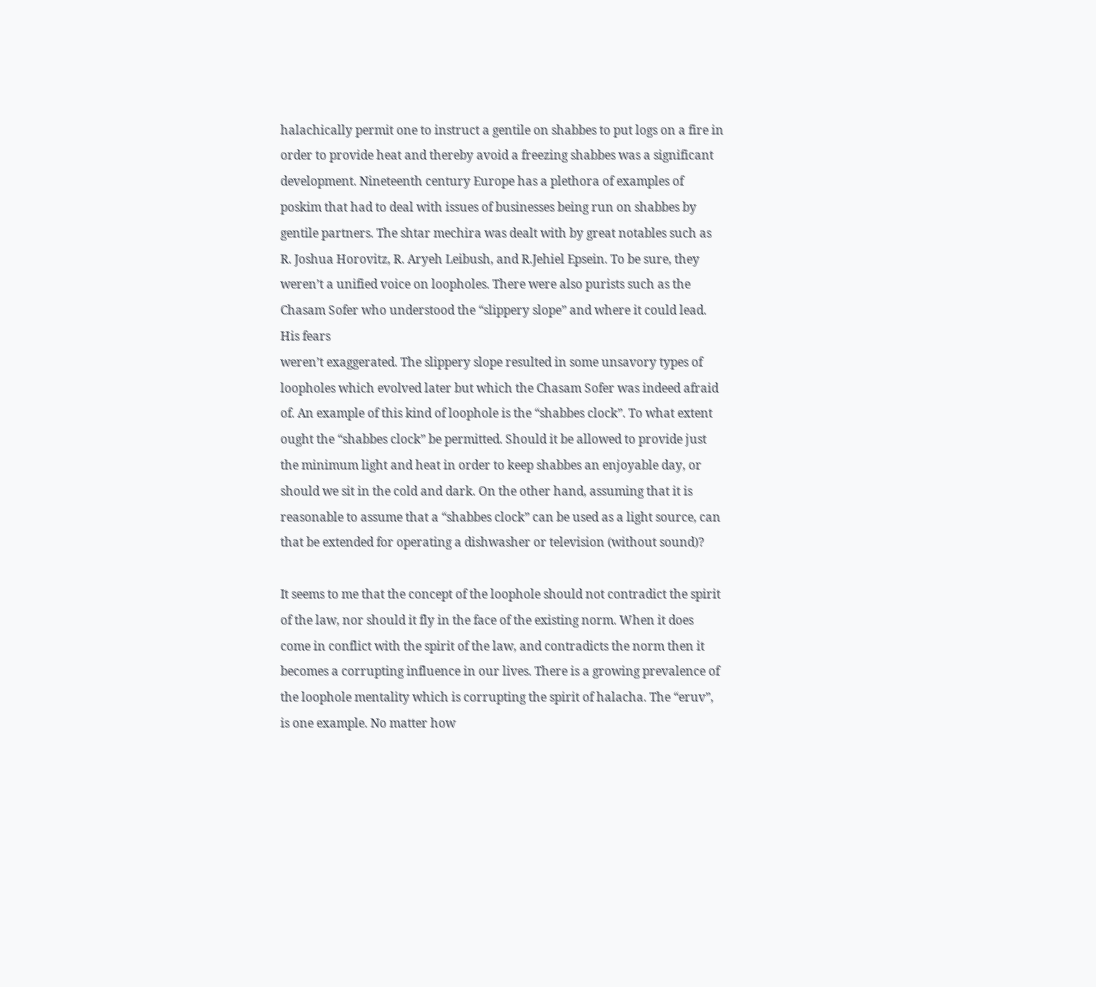halachically permit one to instruct a gentile on shabbes to put logs on a fire in order to provide heat and thereby avoid a freezing shabbes was a significant development. Nineteenth century Europe has a plethora of examples of poskim that had to deal with issues of businesses being run on shabbes by gentile partners. The shtar mechira was dealt with by great notables such as R. Joshua Horovitz, R. Aryeh Leibush, and R.Jehiel Epsein. To be sure, they weren’t a unified voice on loopholes. There were also purists such as the Chasam Sofer who understood the “slippery slope” and where it could lead. His fears
weren’t exaggerated. The slippery slope resulted in some unsavory types of loopholes which evolved later but which the Chasam Sofer was indeed afraid of. An example of this kind of loophole is the “shabbes clock”. To what extent ought the “shabbes clock” be permitted. Should it be allowed to provide just the minimum light and heat in order to keep shabbes an enjoyable day, or should we sit in the cold and dark. On the other hand, assuming that it is reasonable to assume that a “shabbes clock” can be used as a light source, can that be extended for operating a dishwasher or television (without sound)?

It seems to me that the concept of the loophole should not contradict the spirit of the law, nor should it fly in the face of the existing norm. When it does come in conflict with the spirit of the law, and contradicts the norm then it becomes a corrupting influence in our lives. There is a growing prevalence of the loophole mentality which is corrupting the spirit of halacha. The “eruv”, is one example. No matter how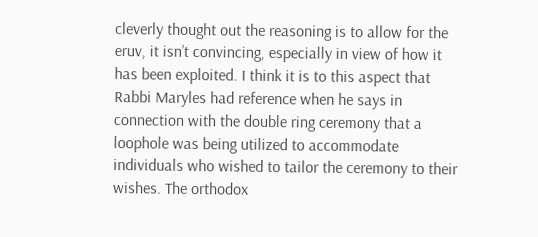cleverly thought out the reasoning is to allow for the eruv, it isn’t convincing, especially in view of how it has been exploited. I think it is to this aspect that Rabbi Maryles had reference when he says in connection with the double ring ceremony that a loophole was being utilized to accommodate individuals who wished to tailor the ceremony to their wishes. The orthodox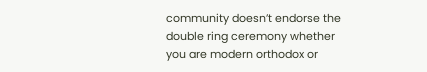community doesn’t endorse the double ring ceremony whether you are modern orthodox or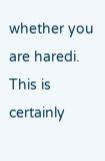whether you are haredi. This is certainly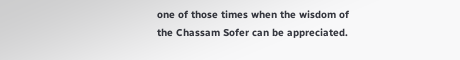one of those times when the wisdom of the Chassam Sofer can be appreciated.